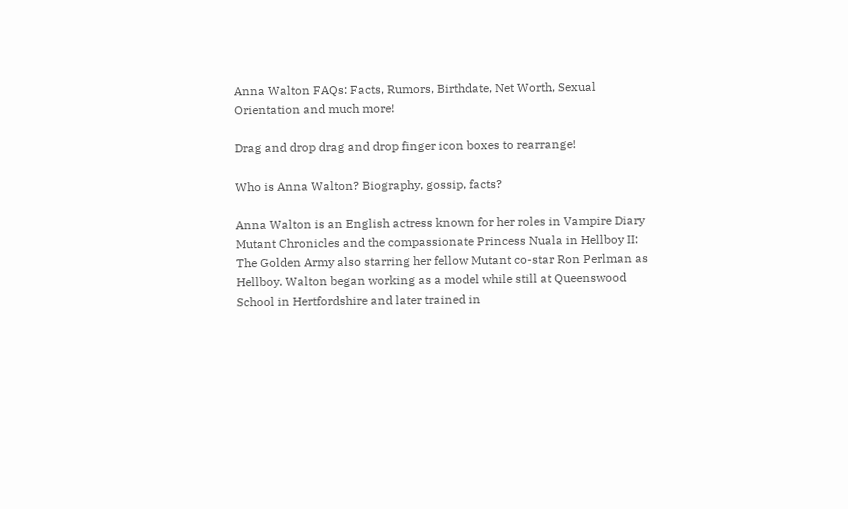Anna Walton FAQs: Facts, Rumors, Birthdate, Net Worth, Sexual Orientation and much more!

Drag and drop drag and drop finger icon boxes to rearrange!

Who is Anna Walton? Biography, gossip, facts?

Anna Walton is an English actress known for her roles in Vampire Diary Mutant Chronicles and the compassionate Princess Nuala in Hellboy II: The Golden Army also starring her fellow Mutant co-star Ron Perlman as Hellboy. Walton began working as a model while still at Queenswood School in Hertfordshire and later trained in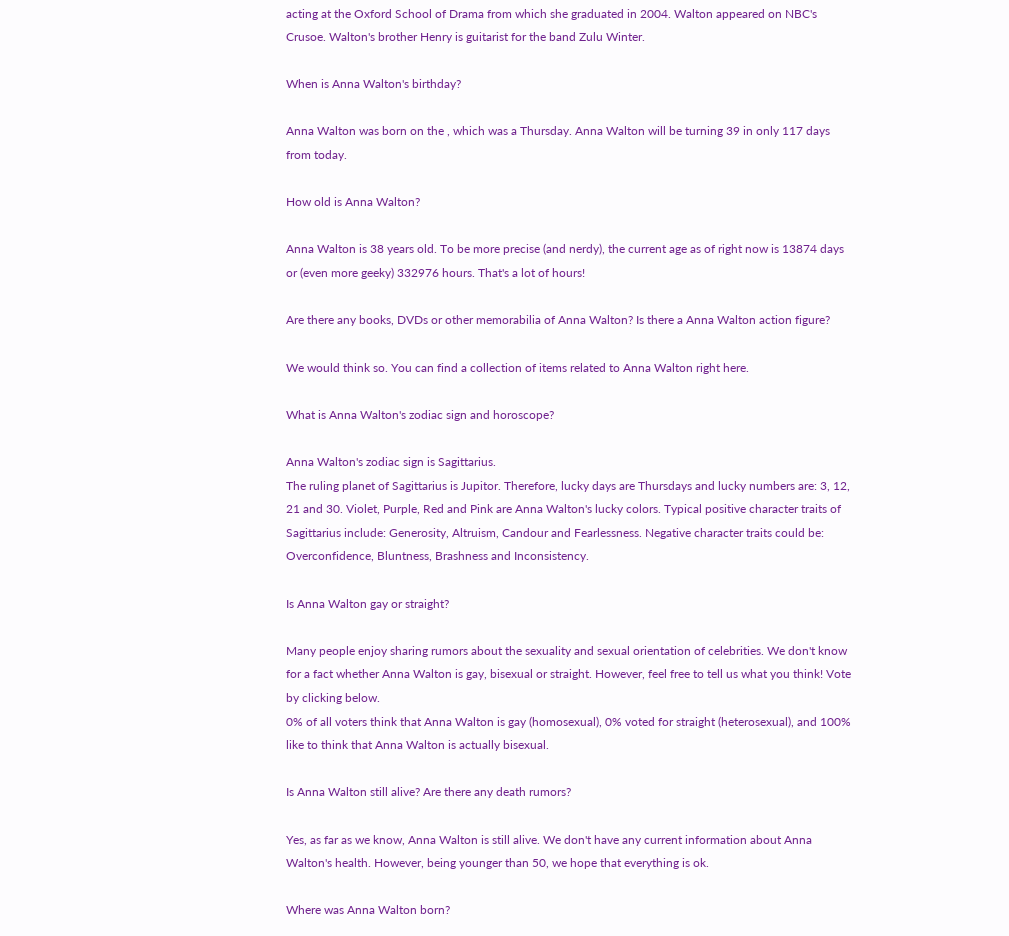acting at the Oxford School of Drama from which she graduated in 2004. Walton appeared on NBC's Crusoe. Walton's brother Henry is guitarist for the band Zulu Winter.

When is Anna Walton's birthday?

Anna Walton was born on the , which was a Thursday. Anna Walton will be turning 39 in only 117 days from today.

How old is Anna Walton?

Anna Walton is 38 years old. To be more precise (and nerdy), the current age as of right now is 13874 days or (even more geeky) 332976 hours. That's a lot of hours!

Are there any books, DVDs or other memorabilia of Anna Walton? Is there a Anna Walton action figure?

We would think so. You can find a collection of items related to Anna Walton right here.

What is Anna Walton's zodiac sign and horoscope?

Anna Walton's zodiac sign is Sagittarius.
The ruling planet of Sagittarius is Jupitor. Therefore, lucky days are Thursdays and lucky numbers are: 3, 12, 21 and 30. Violet, Purple, Red and Pink are Anna Walton's lucky colors. Typical positive character traits of Sagittarius include: Generosity, Altruism, Candour and Fearlessness. Negative character traits could be: Overconfidence, Bluntness, Brashness and Inconsistency.

Is Anna Walton gay or straight?

Many people enjoy sharing rumors about the sexuality and sexual orientation of celebrities. We don't know for a fact whether Anna Walton is gay, bisexual or straight. However, feel free to tell us what you think! Vote by clicking below.
0% of all voters think that Anna Walton is gay (homosexual), 0% voted for straight (heterosexual), and 100% like to think that Anna Walton is actually bisexual.

Is Anna Walton still alive? Are there any death rumors?

Yes, as far as we know, Anna Walton is still alive. We don't have any current information about Anna Walton's health. However, being younger than 50, we hope that everything is ok.

Where was Anna Walton born?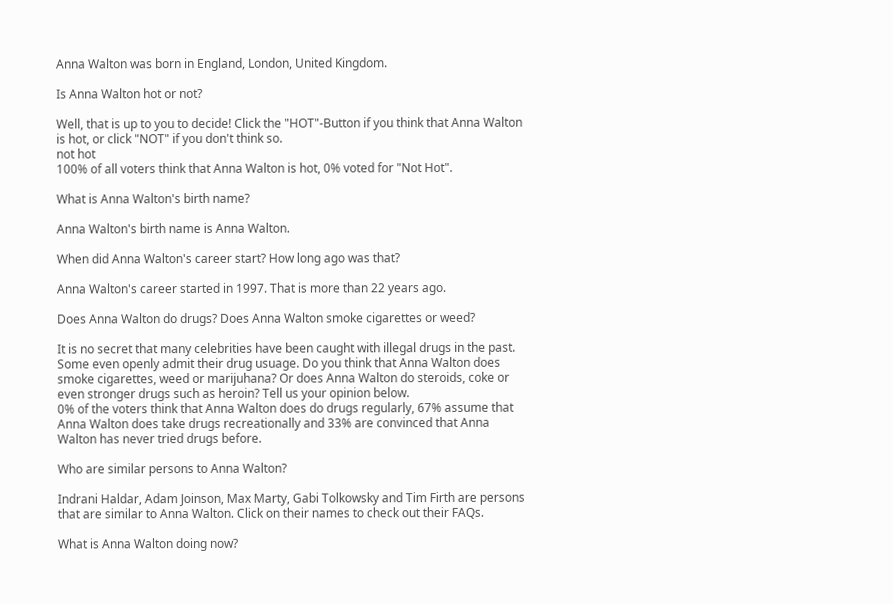Anna Walton was born in England, London, United Kingdom.

Is Anna Walton hot or not?

Well, that is up to you to decide! Click the "HOT"-Button if you think that Anna Walton is hot, or click "NOT" if you don't think so.
not hot
100% of all voters think that Anna Walton is hot, 0% voted for "Not Hot".

What is Anna Walton's birth name?

Anna Walton's birth name is Anna Walton.

When did Anna Walton's career start? How long ago was that?

Anna Walton's career started in 1997. That is more than 22 years ago.

Does Anna Walton do drugs? Does Anna Walton smoke cigarettes or weed?

It is no secret that many celebrities have been caught with illegal drugs in the past. Some even openly admit their drug usuage. Do you think that Anna Walton does smoke cigarettes, weed or marijuhana? Or does Anna Walton do steroids, coke or even stronger drugs such as heroin? Tell us your opinion below.
0% of the voters think that Anna Walton does do drugs regularly, 67% assume that Anna Walton does take drugs recreationally and 33% are convinced that Anna Walton has never tried drugs before.

Who are similar persons to Anna Walton?

Indrani Haldar, Adam Joinson, Max Marty, Gabi Tolkowsky and Tim Firth are persons that are similar to Anna Walton. Click on their names to check out their FAQs.

What is Anna Walton doing now?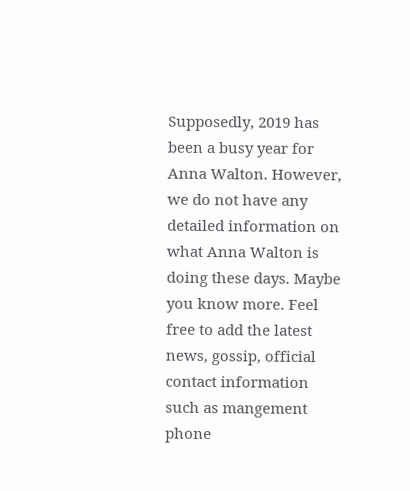Supposedly, 2019 has been a busy year for Anna Walton. However, we do not have any detailed information on what Anna Walton is doing these days. Maybe you know more. Feel free to add the latest news, gossip, official contact information such as mangement phone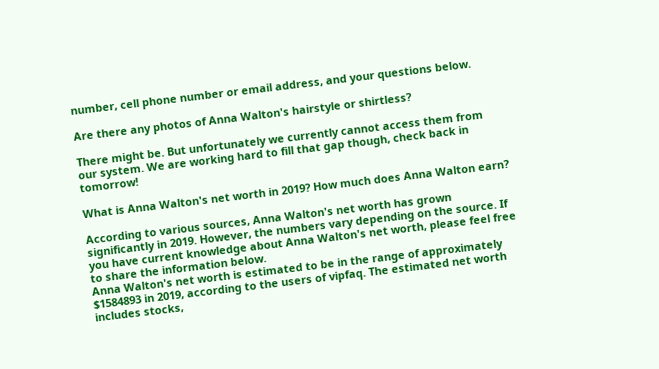number, cell phone number or email address, and your questions below.

Are there any photos of Anna Walton's hairstyle or shirtless?

There might be. But unfortunately we currently cannot access them from our system. We are working hard to fill that gap though, check back in tomorrow!

What is Anna Walton's net worth in 2019? How much does Anna Walton earn?

According to various sources, Anna Walton's net worth has grown significantly in 2019. However, the numbers vary depending on the source. If you have current knowledge about Anna Walton's net worth, please feel free to share the information below.
Anna Walton's net worth is estimated to be in the range of approximately $1584893 in 2019, according to the users of vipfaq. The estimated net worth includes stocks,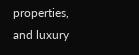properties, and luxury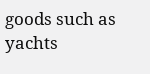goods such as yachts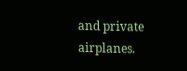and private airplanes.